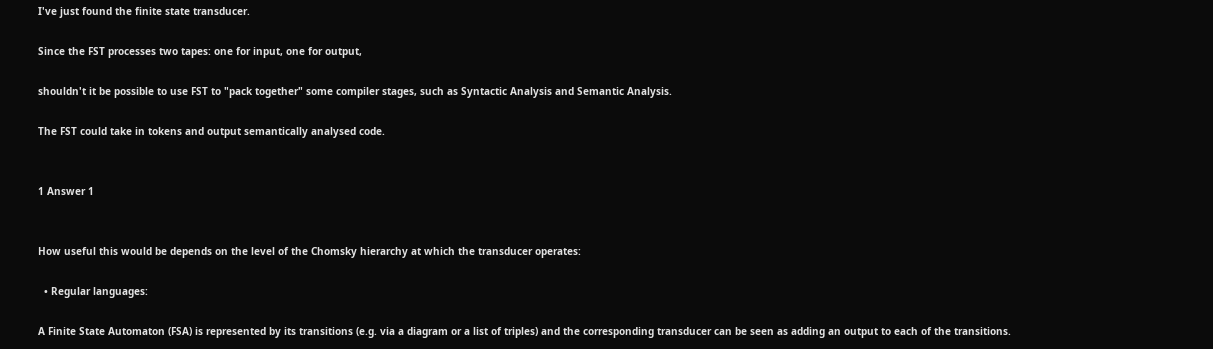I've just found the finite state transducer.

Since the FST processes two tapes: one for input, one for output,

shouldn't it be possible to use FST to "pack together" some compiler stages, such as Syntactic Analysis and Semantic Analysis.

The FST could take in tokens and output semantically analysed code.


1 Answer 1


How useful this would be depends on the level of the Chomsky hierarchy at which the transducer operates:

  • Regular languages:

A Finite State Automaton (FSA) is represented by its transitions (e.g. via a diagram or a list of triples) and the corresponding transducer can be seen as adding an output to each of the transitions.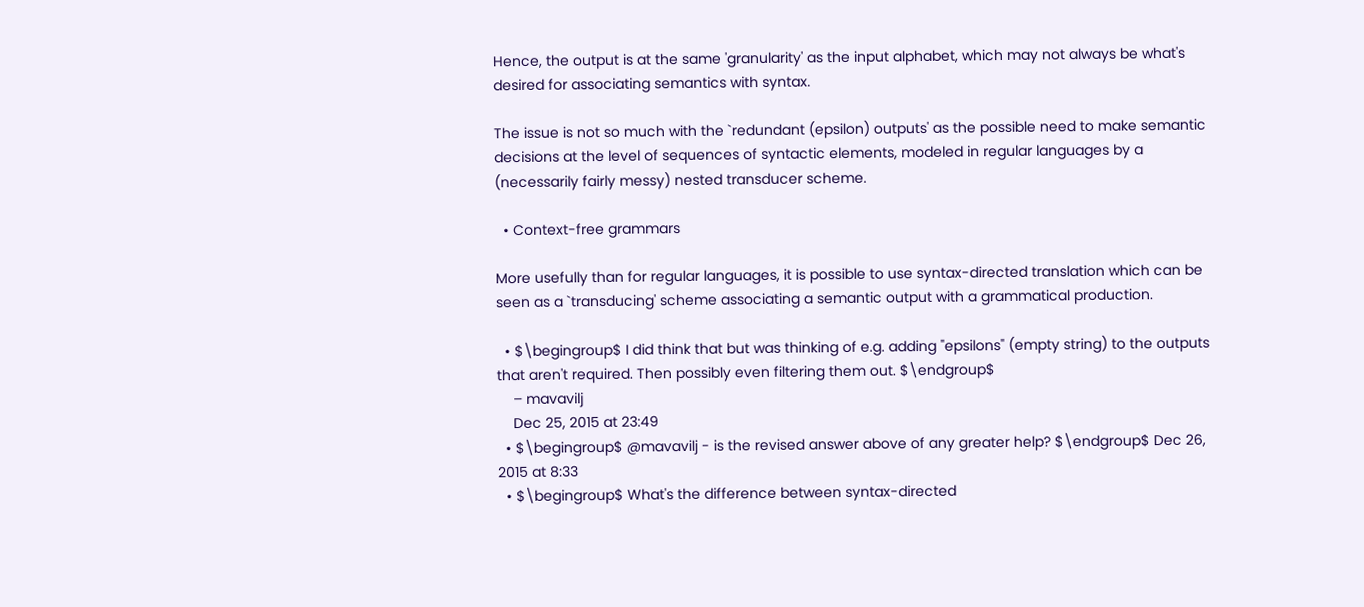Hence, the output is at the same 'granularity' as the input alphabet, which may not always be what's desired for associating semantics with syntax.

The issue is not so much with the `redundant (epsilon) outputs' as the possible need to make semantic decisions at the level of sequences of syntactic elements, modeled in regular languages by a (necessarily fairly messy) nested transducer scheme.

  • Context-free grammars

More usefully than for regular languages, it is possible to use syntax-directed translation which can be seen as a `transducing' scheme associating a semantic output with a grammatical production.

  • $\begingroup$ I did think that but was thinking of e.g. adding "epsilons" (empty string) to the outputs that aren't required. Then possibly even filtering them out. $\endgroup$
    – mavavilj
    Dec 25, 2015 at 23:49
  • $\begingroup$ @mavavilj - is the revised answer above of any greater help? $\endgroup$ Dec 26, 2015 at 8:33
  • $\begingroup$ What's the difference between syntax-directed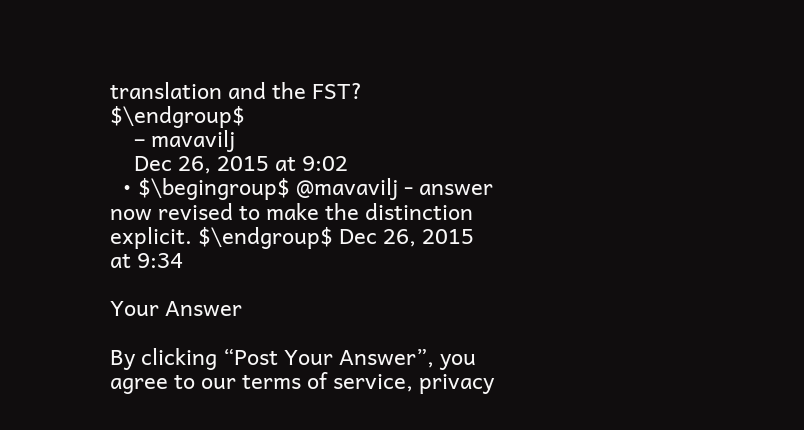translation and the FST? $\endgroup$
    – mavavilj
    Dec 26, 2015 at 9:02
  • $\begingroup$ @mavavilj - answer now revised to make the distinction explicit. $\endgroup$ Dec 26, 2015 at 9:34

Your Answer

By clicking “Post Your Answer”, you agree to our terms of service, privacy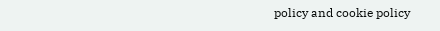policy and cookie policy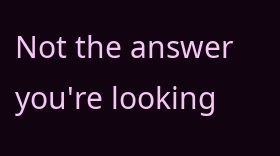Not the answer you're looking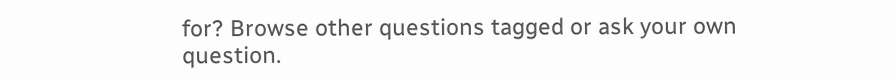for? Browse other questions tagged or ask your own question.